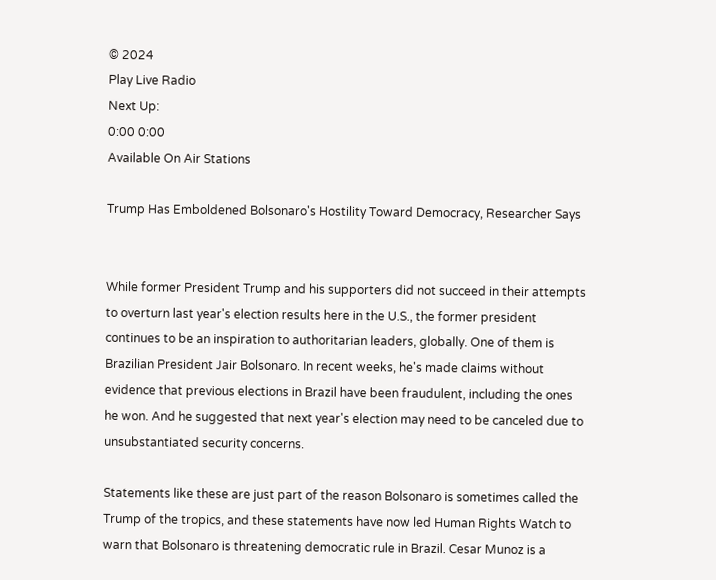© 2024
Play Live Radio
Next Up:
0:00 0:00
Available On Air Stations

Trump Has Emboldened Bolsonaro's Hostility Toward Democracy, Researcher Says


While former President Trump and his supporters did not succeed in their attempts to overturn last year's election results here in the U.S., the former president continues to be an inspiration to authoritarian leaders, globally. One of them is Brazilian President Jair Bolsonaro. In recent weeks, he's made claims without evidence that previous elections in Brazil have been fraudulent, including the ones he won. And he suggested that next year's election may need to be canceled due to unsubstantiated security concerns.

Statements like these are just part of the reason Bolsonaro is sometimes called the Trump of the tropics, and these statements have now led Human Rights Watch to warn that Bolsonaro is threatening democratic rule in Brazil. Cesar Munoz is a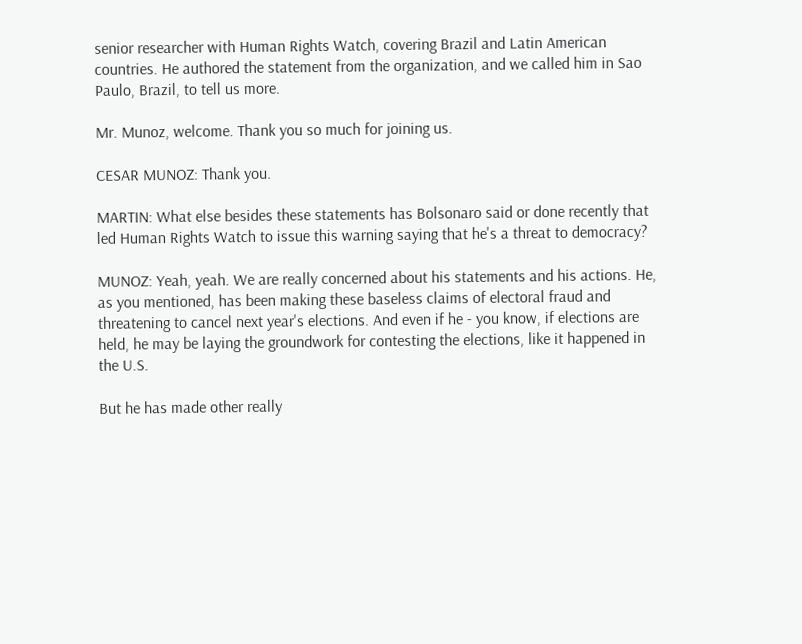senior researcher with Human Rights Watch, covering Brazil and Latin American countries. He authored the statement from the organization, and we called him in Sao Paulo, Brazil, to tell us more.

Mr. Munoz, welcome. Thank you so much for joining us.

CESAR MUNOZ: Thank you.

MARTIN: What else besides these statements has Bolsonaro said or done recently that led Human Rights Watch to issue this warning saying that he's a threat to democracy?

MUNOZ: Yeah, yeah. We are really concerned about his statements and his actions. He, as you mentioned, has been making these baseless claims of electoral fraud and threatening to cancel next year's elections. And even if he - you know, if elections are held, he may be laying the groundwork for contesting the elections, like it happened in the U.S.

But he has made other really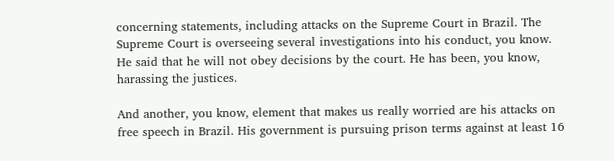concerning statements, including attacks on the Supreme Court in Brazil. The Supreme Court is overseeing several investigations into his conduct, you know. He said that he will not obey decisions by the court. He has been, you know, harassing the justices.

And another, you know, element that makes us really worried are his attacks on free speech in Brazil. His government is pursuing prison terms against at least 16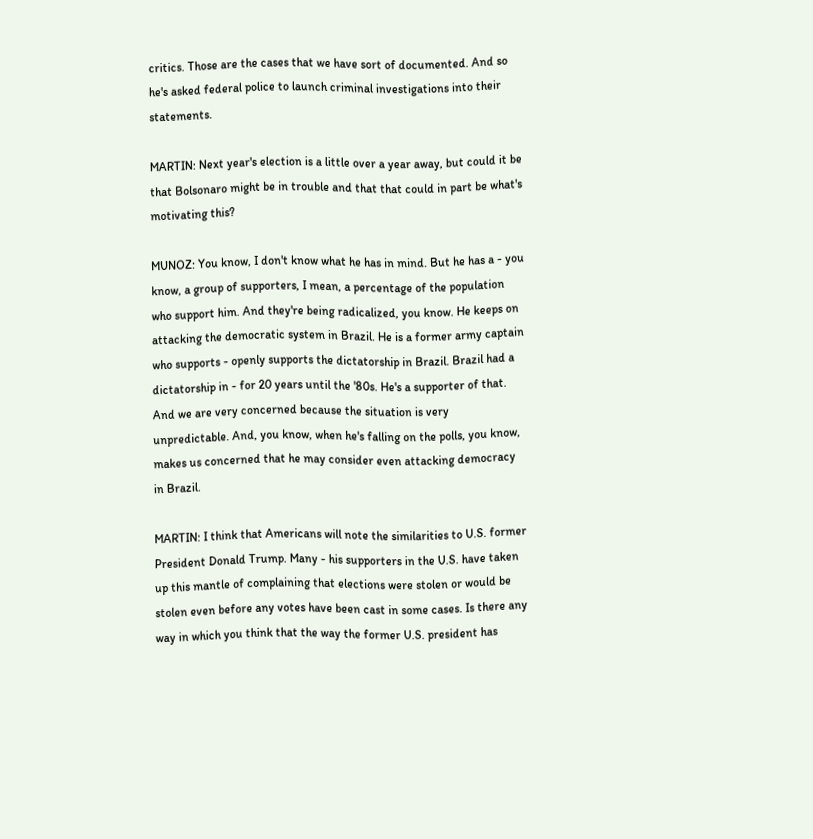critics. Those are the cases that we have sort of documented. And so he's asked federal police to launch criminal investigations into their statements.

MARTIN: Next year's election is a little over a year away, but could it be that Bolsonaro might be in trouble and that that could in part be what's motivating this?

MUNOZ: You know, I don't know what he has in mind. But he has a - you know, a group of supporters, I mean, a percentage of the population who support him. And they're being radicalized, you know. He keeps on attacking the democratic system in Brazil. He is a former army captain who supports - openly supports the dictatorship in Brazil. Brazil had a dictatorship in - for 20 years until the '80s. He's a supporter of that. And we are very concerned because the situation is very unpredictable. And, you know, when he's falling on the polls, you know, makes us concerned that he may consider even attacking democracy in Brazil.

MARTIN: I think that Americans will note the similarities to U.S. former President Donald Trump. Many - his supporters in the U.S. have taken up this mantle of complaining that elections were stolen or would be stolen even before any votes have been cast in some cases. Is there any way in which you think that the way the former U.S. president has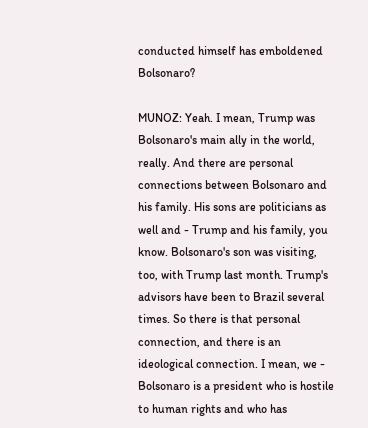conducted himself has emboldened Bolsonaro?

MUNOZ: Yeah. I mean, Trump was Bolsonaro's main ally in the world, really. And there are personal connections between Bolsonaro and his family. His sons are politicians as well and - Trump and his family, you know. Bolsonaro's son was visiting, too, with Trump last month. Trump's advisors have been to Brazil several times. So there is that personal connection, and there is an ideological connection. I mean, we - Bolsonaro is a president who is hostile to human rights and who has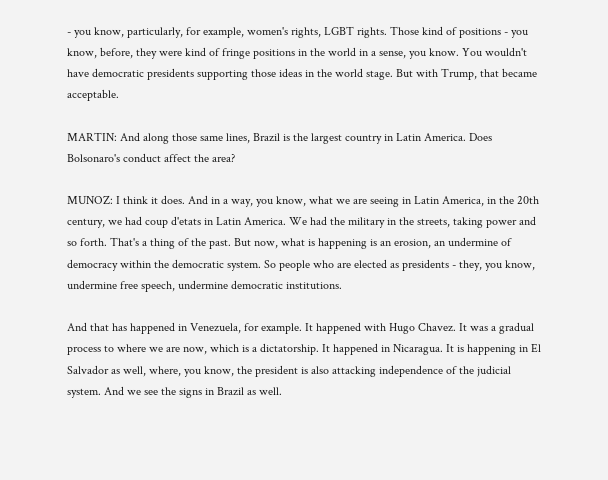- you know, particularly, for example, women's rights, LGBT rights. Those kind of positions - you know, before, they were kind of fringe positions in the world in a sense, you know. You wouldn't have democratic presidents supporting those ideas in the world stage. But with Trump, that became acceptable.

MARTIN: And along those same lines, Brazil is the largest country in Latin America. Does Bolsonaro's conduct affect the area?

MUNOZ: I think it does. And in a way, you know, what we are seeing in Latin America, in the 20th century, we had coup d'etats in Latin America. We had the military in the streets, taking power and so forth. That's a thing of the past. But now, what is happening is an erosion, an undermine of democracy within the democratic system. So people who are elected as presidents - they, you know, undermine free speech, undermine democratic institutions.

And that has happened in Venezuela, for example. It happened with Hugo Chavez. It was a gradual process to where we are now, which is a dictatorship. It happened in Nicaragua. It is happening in El Salvador as well, where, you know, the president is also attacking independence of the judicial system. And we see the signs in Brazil as well.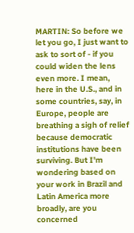MARTIN: So before we let you go, I just want to ask to sort of - if you could widen the lens even more. I mean, here in the U.S., and in some countries, say, in Europe, people are breathing a sigh of relief because democratic institutions have been surviving. But I'm wondering based on your work in Brazil and Latin America more broadly, are you concerned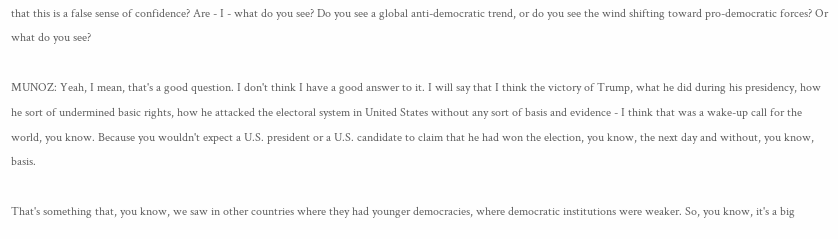that this is a false sense of confidence? Are - I - what do you see? Do you see a global anti-democratic trend, or do you see the wind shifting toward pro-democratic forces? Or what do you see?

MUNOZ: Yeah, I mean, that's a good question. I don't think I have a good answer to it. I will say that I think the victory of Trump, what he did during his presidency, how he sort of undermined basic rights, how he attacked the electoral system in United States without any sort of basis and evidence - I think that was a wake-up call for the world, you know. Because you wouldn't expect a U.S. president or a U.S. candidate to claim that he had won the election, you know, the next day and without, you know, basis.

That's something that, you know, we saw in other countries where they had younger democracies, where democratic institutions were weaker. So, you know, it's a big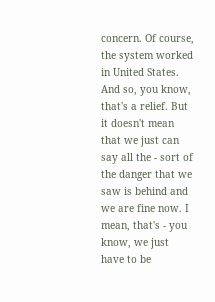concern. Of course, the system worked in United States. And so, you know, that's a relief. But it doesn't mean that we just can say all the - sort of the danger that we saw is behind and we are fine now. I mean, that's - you know, we just have to be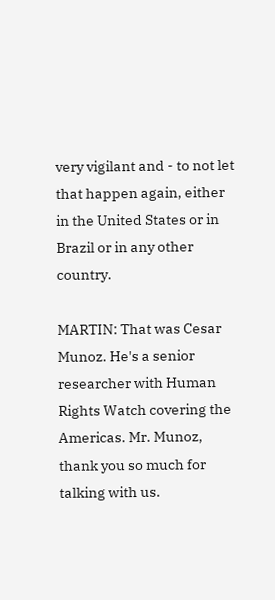very vigilant and - to not let that happen again, either in the United States or in Brazil or in any other country.

MARTIN: That was Cesar Munoz. He's a senior researcher with Human Rights Watch covering the Americas. Mr. Munoz, thank you so much for talking with us.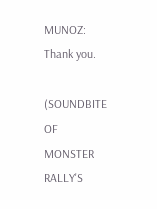MUNOZ: Thank you.

(SOUNDBITE OF MONSTER RALLY'S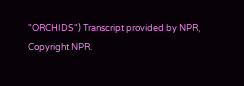"ORCHIDS") Transcript provided by NPR, Copyright NPR.